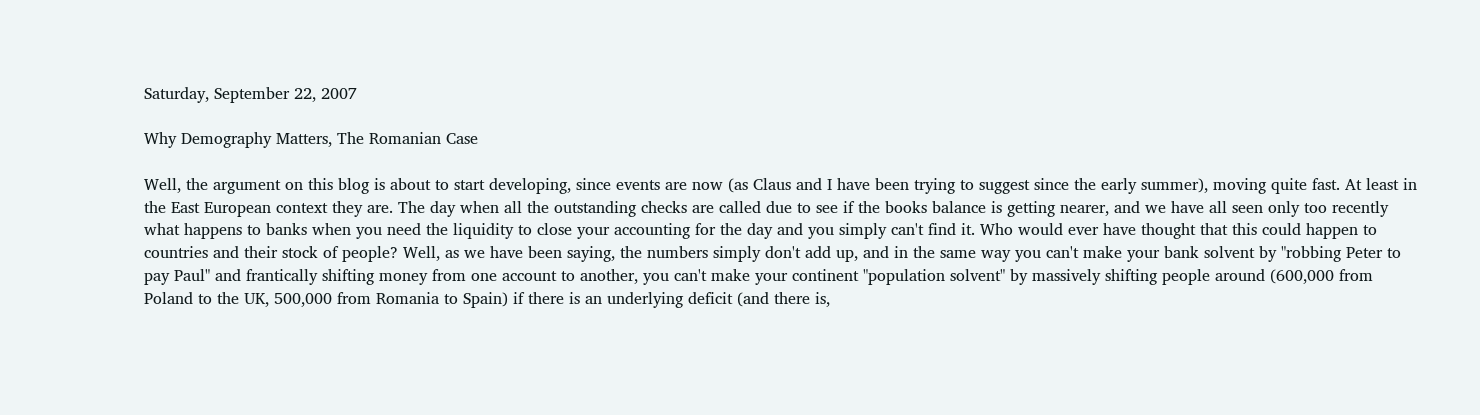Saturday, September 22, 2007

Why Demography Matters, The Romanian Case

Well, the argument on this blog is about to start developing, since events are now (as Claus and I have been trying to suggest since the early summer), moving quite fast. At least in the East European context they are. The day when all the outstanding checks are called due to see if the books balance is getting nearer, and we have all seen only too recently what happens to banks when you need the liquidity to close your accounting for the day and you simply can't find it. Who would ever have thought that this could happen to countries and their stock of people? Well, as we have been saying, the numbers simply don't add up, and in the same way you can't make your bank solvent by "robbing Peter to pay Paul" and frantically shifting money from one account to another, you can't make your continent "population solvent" by massively shifting people around (600,000 from Poland to the UK, 500,000 from Romania to Spain) if there is an underlying deficit (and there is,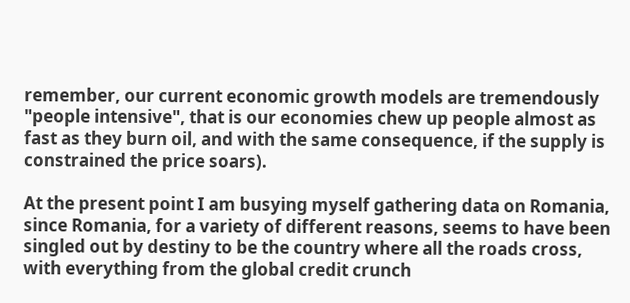remember, our current economic growth models are tremendously "people intensive", that is our economies chew up people almost as fast as they burn oil, and with the same consequence, if the supply is constrained the price soars).

At the present point I am busying myself gathering data on Romania, since Romania, for a variety of different reasons, seems to have been singled out by destiny to be the country where all the roads cross, with everything from the global credit crunch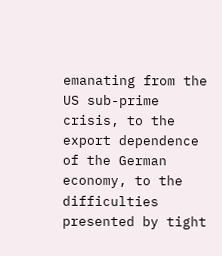emanating from the US sub-prime crisis, to the export dependence of the German economy, to the difficulties presented by tight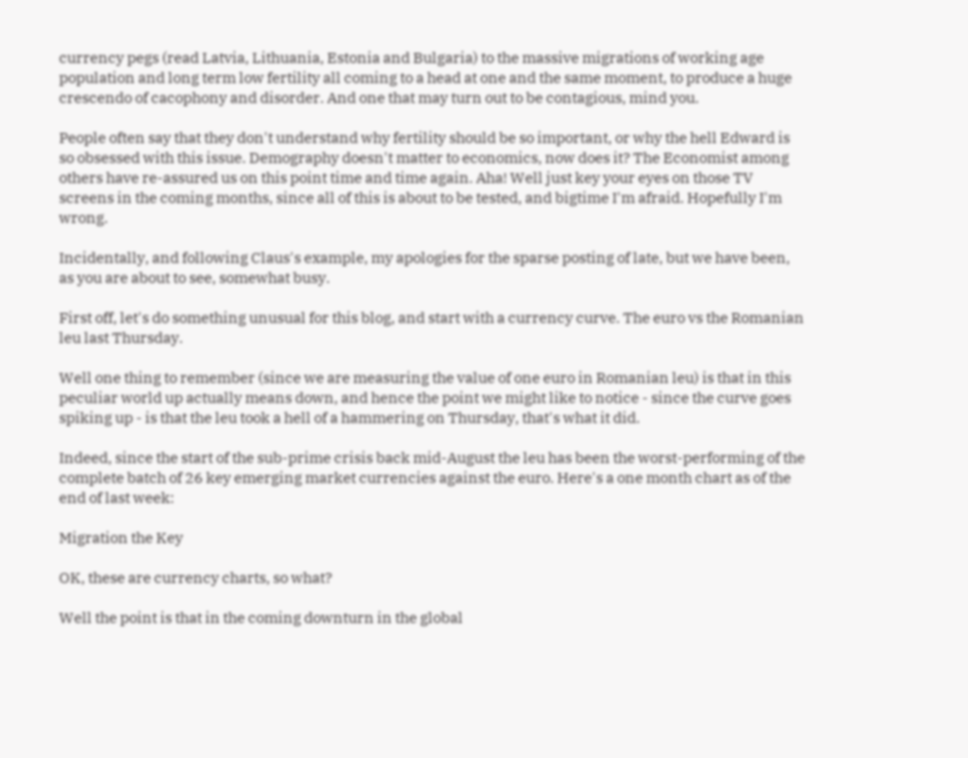currency pegs (read Latvia, Lithuania, Estonia and Bulgaria) to the massive migrations of working age population and long term low fertility all coming to a head at one and the same moment, to produce a huge crescendo of cacophony and disorder. And one that may turn out to be contagious, mind you.

People often say that they don't understand why fertility should be so important, or why the hell Edward is so obsessed with this issue. Demography doesn't matter to economics, now does it? The Economist among others have re-assured us on this point time and time again. Aha! Well just key your eyes on those TV screens in the coming months, since all of this is about to be tested, and bigtime I'm afraid. Hopefully I'm wrong.

Incidentally, and following Claus's example, my apologies for the sparse posting of late, but we have been, as you are about to see, somewhat busy.

First off, let's do something unusual for this blog, and start with a currency curve. The euro vs the Romanian leu last Thursday.

Well one thing to remember (since we are measuring the value of one euro in Romanian leu) is that in this peculiar world up actually means down, and hence the point we might like to notice - since the curve goes spiking up - is that the leu took a hell of a hammering on Thursday, that's what it did.

Indeed, since the start of the sub-prime crisis back mid-August the leu has been the worst-performing of the complete batch of 26 key emerging market currencies against the euro. Here's a one month chart as of the end of last week:

Migration the Key

OK, these are currency charts, so what?

Well the point is that in the coming downturn in the global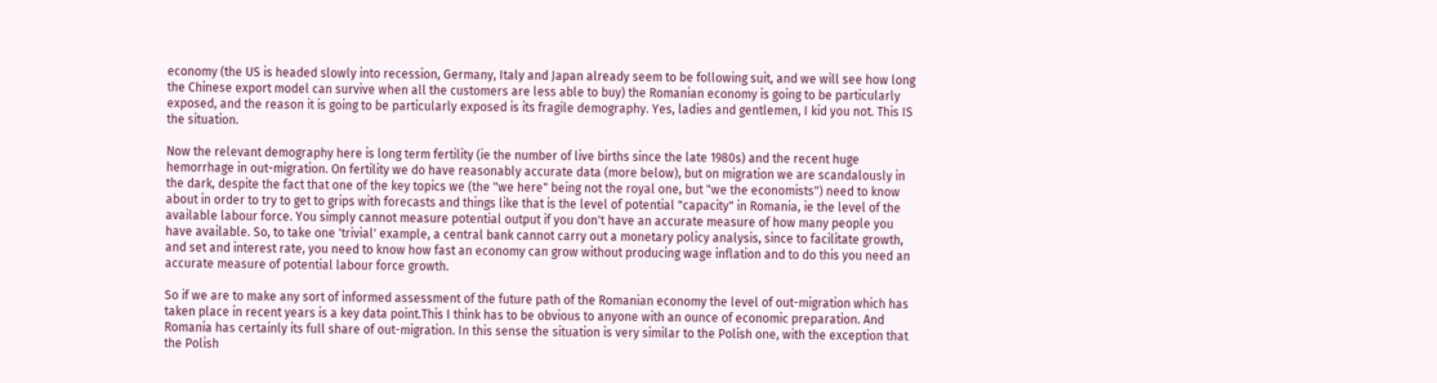economy (the US is headed slowly into recession, Germany, Italy and Japan already seem to be following suit, and we will see how long the Chinese export model can survive when all the customers are less able to buy) the Romanian economy is going to be particularly exposed, and the reason it is going to be particularly exposed is its fragile demography. Yes, ladies and gentlemen, I kid you not. This IS the situation.

Now the relevant demography here is long term fertility (ie the number of live births since the late 1980s) and the recent huge hemorrhage in out-migration. On fertility we do have reasonably accurate data (more below), but on migration we are scandalously in the dark, despite the fact that one of the key topics we (the "we here" being not the royal one, but "we the economists") need to know about in order to try to get to grips with forecasts and things like that is the level of potential "capacity" in Romania, ie the level of the available labour force. You simply cannot measure potential output if you don't have an accurate measure of how many people you have available. So, to take one 'trivial' example, a central bank cannot carry out a monetary policy analysis, since to facilitate growth, and set and interest rate, you need to know how fast an economy can grow without producing wage inflation and to do this you need an accurate measure of potential labour force growth.

So if we are to make any sort of informed assessment of the future path of the Romanian economy the level of out-migration which has taken place in recent years is a key data point.This I think has to be obvious to anyone with an ounce of economic preparation. And Romania has certainly its full share of out-migration. In this sense the situation is very similar to the Polish one, with the exception that the Polish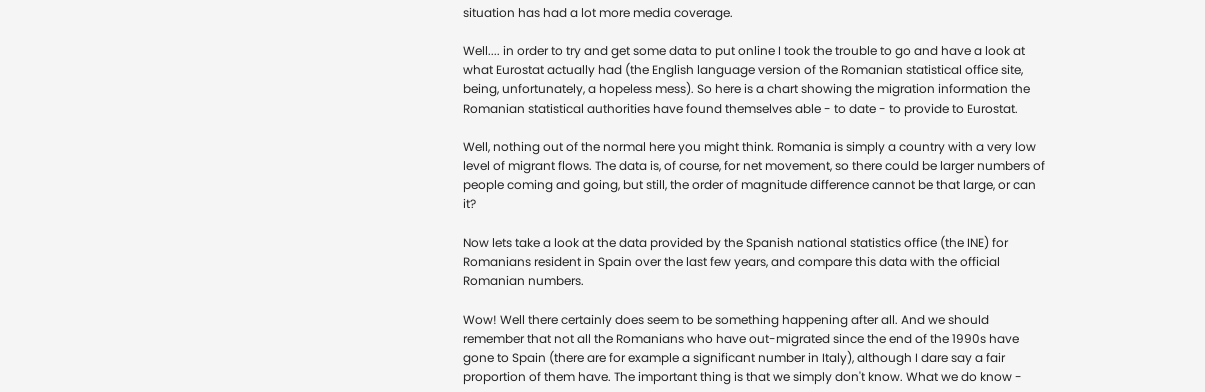situation has had a lot more media coverage.

Well.... in order to try and get some data to put online I took the trouble to go and have a look at what Eurostat actually had (the English language version of the Romanian statistical office site, being, unfortunately, a hopeless mess). So here is a chart showing the migration information the Romanian statistical authorities have found themselves able - to date - to provide to Eurostat.

Well, nothing out of the normal here you might think. Romania is simply a country with a very low level of migrant flows. The data is, of course, for net movement, so there could be larger numbers of people coming and going, but still, the order of magnitude difference cannot be that large, or can it?

Now lets take a look at the data provided by the Spanish national statistics office (the INE) for Romanians resident in Spain over the last few years, and compare this data with the official Romanian numbers.

Wow! Well there certainly does seem to be something happening after all. And we should remember that not all the Romanians who have out-migrated since the end of the 1990s have gone to Spain (there are for example a significant number in Italy), although I dare say a fair proportion of them have. The important thing is that we simply don't know. What we do know -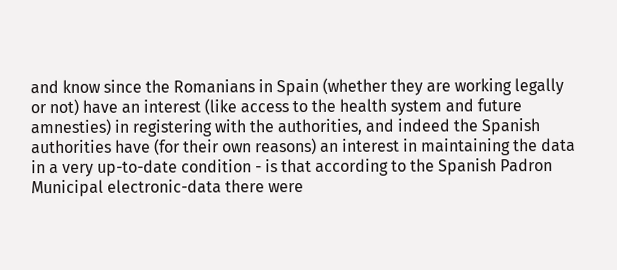and know since the Romanians in Spain (whether they are working legally or not) have an interest (like access to the health system and future amnesties) in registering with the authorities, and indeed the Spanish authorities have (for their own reasons) an interest in maintaining the data in a very up-to-date condition - is that according to the Spanish Padron Municipal electronic-data there were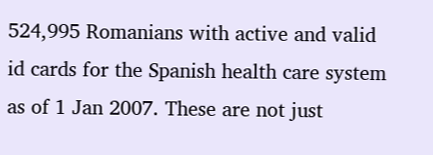524,995 Romanians with active and valid id cards for the Spanish health care system as of 1 Jan 2007. These are not just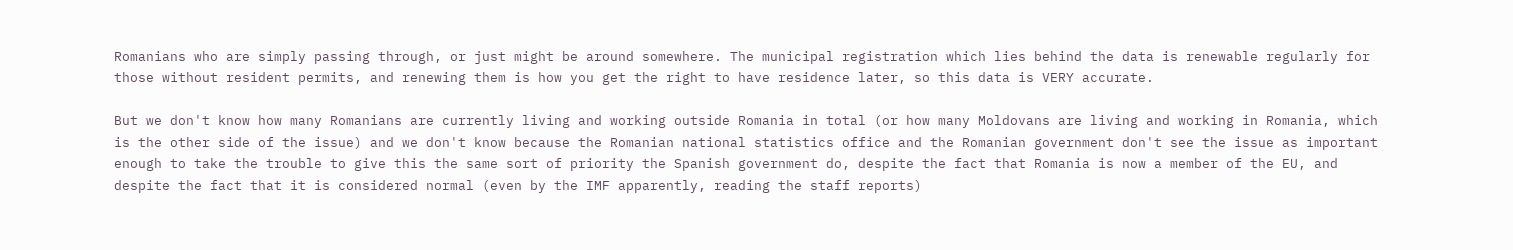Romanians who are simply passing through, or just might be around somewhere. The municipal registration which lies behind the data is renewable regularly for those without resident permits, and renewing them is how you get the right to have residence later, so this data is VERY accurate.

But we don't know how many Romanians are currently living and working outside Romania in total (or how many Moldovans are living and working in Romania, which is the other side of the issue) and we don't know because the Romanian national statistics office and the Romanian government don't see the issue as important enough to take the trouble to give this the same sort of priority the Spanish government do, despite the fact that Romania is now a member of the EU, and despite the fact that it is considered normal (even by the IMF apparently, reading the staff reports)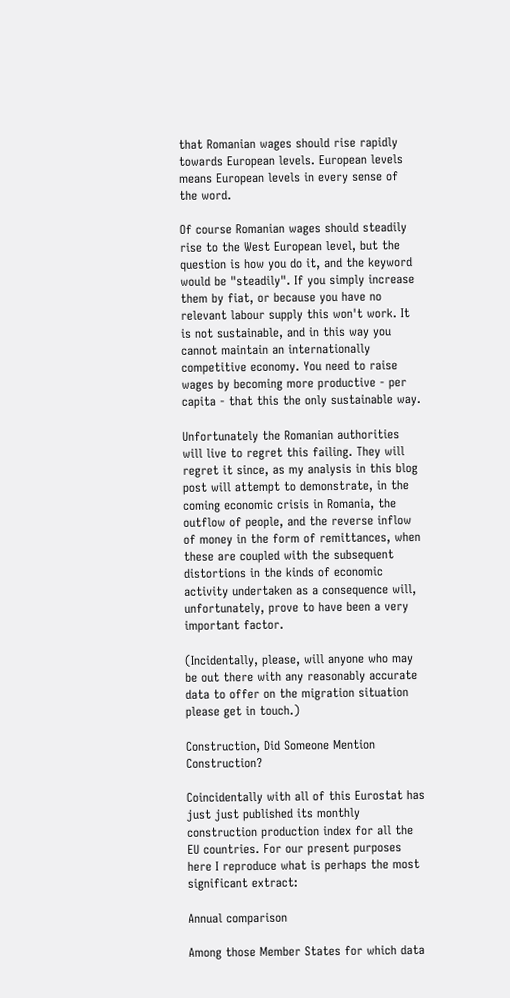that Romanian wages should rise rapidly towards European levels. European levels means European levels in every sense of the word.

Of course Romanian wages should steadily rise to the West European level, but the question is how you do it, and the keyword would be "steadily". If you simply increase them by fiat, or because you have no relevant labour supply this won't work. It is not sustainable, and in this way you cannot maintain an internationally competitive economy. You need to raise wages by becoming more productive - per capita - that this the only sustainable way.

Unfortunately the Romanian authorities will live to regret this failing. They will regret it since, as my analysis in this blog post will attempt to demonstrate, in the coming economic crisis in Romania, the outflow of people, and the reverse inflow of money in the form of remittances, when these are coupled with the subsequent distortions in the kinds of economic activity undertaken as a consequence will, unfortunately, prove to have been a very important factor.

(Incidentally, please, will anyone who may be out there with any reasonably accurate data to offer on the migration situation please get in touch.)

Construction, Did Someone Mention Construction?

Coincidentally with all of this Eurostat has just just published its monthly construction production index for all the EU countries. For our present purposes here I reproduce what is perhaps the most significant extract:

Annual comparison

Among those Member States for which data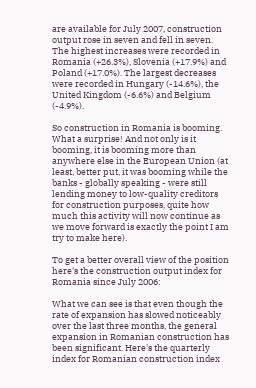are available for July 2007, construction output rose in seven and fell in seven. The highest increases were recorded in Romania (+26.3%), Slovenia (+17.9%) and Poland (+17.0%). The largest decreases were recorded in Hungary (-14.6%), the United Kingdom (-6.6%) and Belgium (-4.9%).

So construction in Romania is booming. What a surprise! And not only is it booming, it is booming more than anywhere else in the European Union (at least, better put, it was booming while the banks - globally speaking - were still lending money to low-quality creditors for construction purposes, quite how much this activity will now continue as we move forward is exactly the point I am try to make here).

To get a better overall view of the position here's the construction output index for Romania since July 2006:

What we can see is that even though the rate of expansion has slowed noticeably over the last three months, the general expansion in Romanian construction has been significant. Here's the quarterly index for Romanian construction index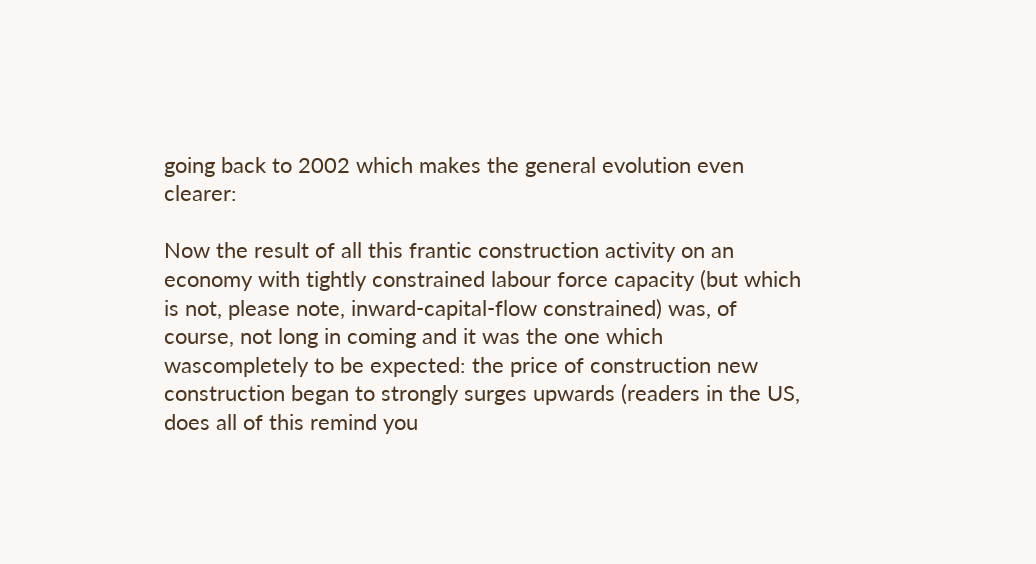going back to 2002 which makes the general evolution even clearer:

Now the result of all this frantic construction activity on an economy with tightly constrained labour force capacity (but which is not, please note, inward-capital-flow constrained) was, of course, not long in coming and it was the one which wascompletely to be expected: the price of construction new construction began to strongly surges upwards (readers in the US, does all of this remind you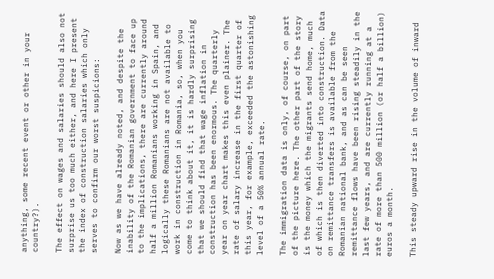anything, some recent event or other in your country?).

The effect on wages and salaries should also not surprise us too much either, and here I present the index of construction salaries which only serves to confirm our worst suspicions:

Now as we have already noted, and despite the inability of the Romanian government to face up to the implications, there are currently around half a million Romanians working in Spain, and logically these Romanians are not available to work in construction in Romania, so, when you come to think about it, it is hardly surprising that we should find that wage inflation in construction has been enormous. The quarterly year on year chart makes this even plainer. The rate of salary increase in the first quarter of this year, for example, exceeded the astonishing level of a 50% annual rate.

The immigration data is only, of course, on part of the picture here. The other part of the story is the money which the migrants send home, much of which is then diverted into construction. Data on remittance transfers is available from the Romanian national bank, and as can be seen remittance flows have been rising steadily in the last few years, and are currently running at a rate of more than 500 million (or half a billion) euros a month.

This steady upward rise in the volume of inward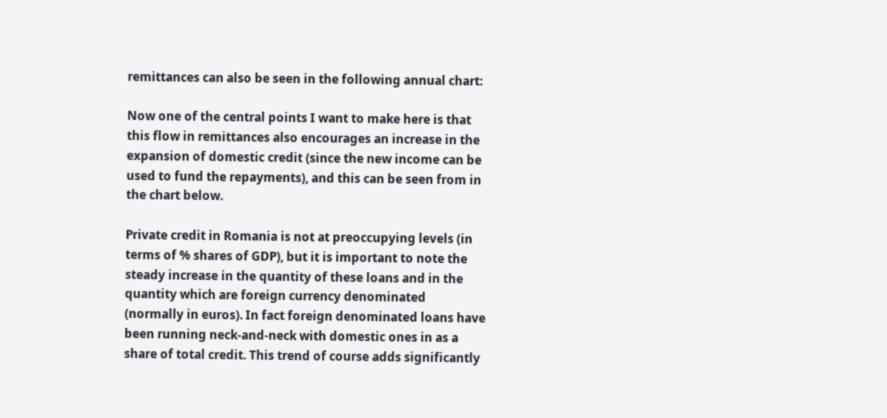remittances can also be seen in the following annual chart:

Now one of the central points I want to make here is that this flow in remittances also encourages an increase in the expansion of domestic credit (since the new income can be used to fund the repayments), and this can be seen from in the chart below.

Private credit in Romania is not at preoccupying levels (in terms of % shares of GDP), but it is important to note the steady increase in the quantity of these loans and in the quantity which are foreign currency denominated (normally in euros). In fact foreign denominated loans have been running neck-and-neck with domestic ones in as a share of total credit. This trend of course adds significantly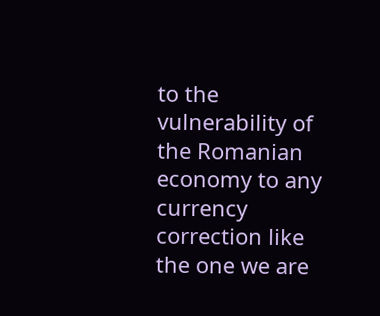to the vulnerability of the Romanian economy to any currency correction like the one we are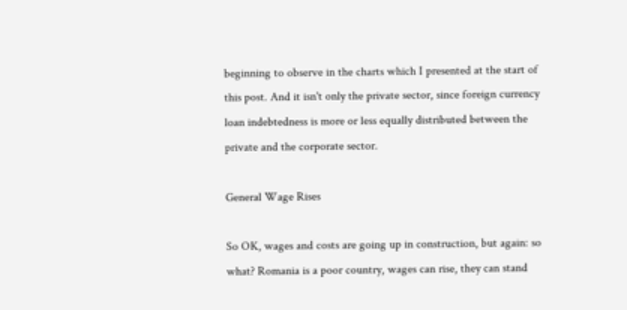beginning to observe in the charts which I presented at the start of this post. And it isn't only the private sector, since foreign currency loan indebtedness is more or less equally distributed between the private and the corporate sector.

General Wage Rises

So OK, wages and costs are going up in construction, but again: so what? Romania is a poor country, wages can rise, they can stand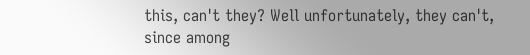this, can't they? Well unfortunately, they can't, since among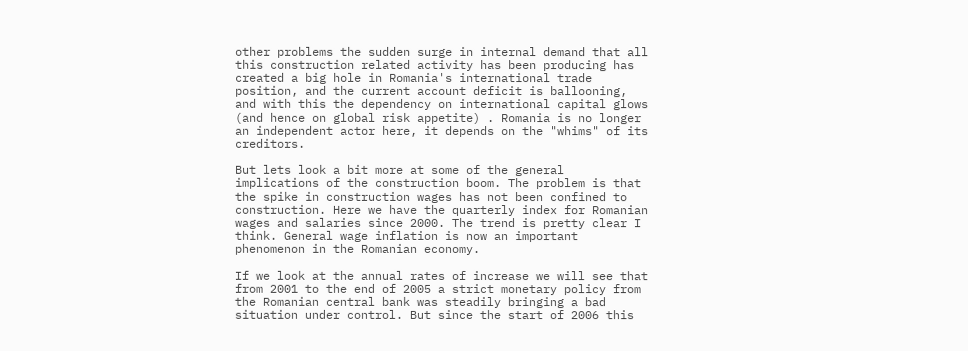other problems the sudden surge in internal demand that all this construction related activity has been producing has created a big hole in Romania's international trade position, and the current account deficit is ballooning, and with this the dependency on international capital glows (and hence on global risk appetite) . Romania is no longer an independent actor here, it depends on the "whims" of its creditors.

But lets look a bit more at some of the general implications of the construction boom. The problem is that the spike in construction wages has not been confined to construction. Here we have the quarterly index for Romanian wages and salaries since 2000. The trend is pretty clear I think. General wage inflation is now an important phenomenon in the Romanian economy.

If we look at the annual rates of increase we will see that from 2001 to the end of 2005 a strict monetary policy from the Romanian central bank was steadily bringing a bad situation under control. But since the start of 2006 this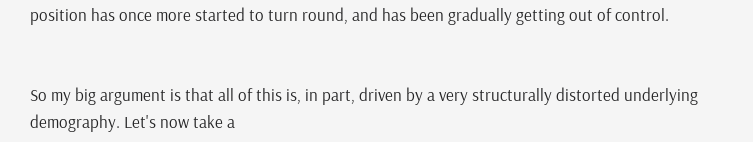position has once more started to turn round, and has been gradually getting out of control.


So my big argument is that all of this is, in part, driven by a very structurally distorted underlying demography. Let's now take a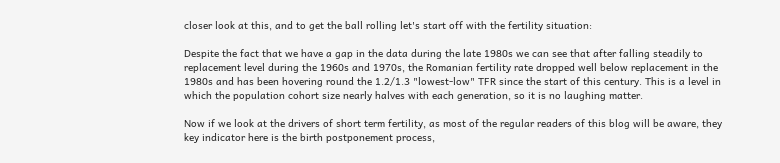closer look at this, and to get the ball rolling let's start off with the fertility situation:

Despite the fact that we have a gap in the data during the late 1980s we can see that after falling steadily to replacement level during the 1960s and 1970s, the Romanian fertility rate dropped well below replacement in the 1980s and has been hovering round the 1.2/1.3 "lowest-low" TFR since the start of this century. This is a level in which the population cohort size nearly halves with each generation, so it is no laughing matter.

Now if we look at the drivers of short term fertility, as most of the regular readers of this blog will be aware, they key indicator here is the birth postponement process,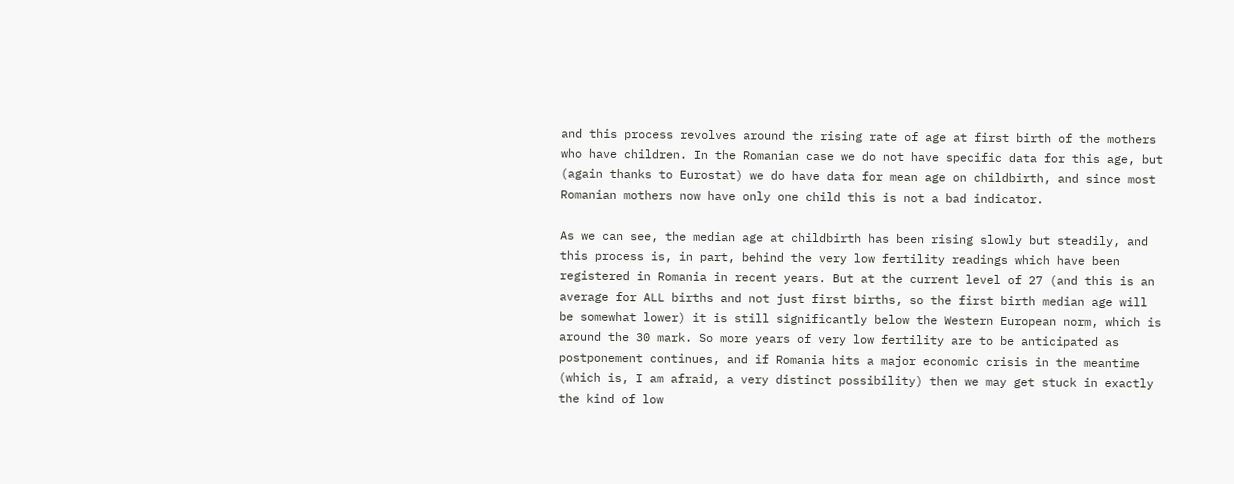and this process revolves around the rising rate of age at first birth of the mothers who have children. In the Romanian case we do not have specific data for this age, but (again thanks to Eurostat) we do have data for mean age on childbirth, and since most Romanian mothers now have only one child this is not a bad indicator.

As we can see, the median age at childbirth has been rising slowly but steadily, and this process is, in part, behind the very low fertility readings which have been registered in Romania in recent years. But at the current level of 27 (and this is an average for ALL births and not just first births, so the first birth median age will be somewhat lower) it is still significantly below the Western European norm, which is around the 30 mark. So more years of very low fertility are to be anticipated as postponement continues, and if Romania hits a major economic crisis in the meantime (which is, I am afraid, a very distinct possibility) then we may get stuck in exactly the kind of low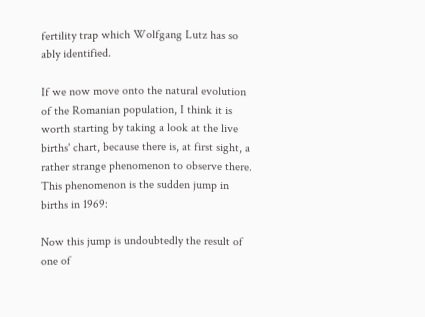fertility trap which Wolfgang Lutz has so ably identified.

If we now move onto the natural evolution of the Romanian population, I think it is worth starting by taking a look at the live births' chart, because there is, at first sight, a rather strange phenomenon to observe there. This phenomenon is the sudden jump in births in 1969:

Now this jump is undoubtedly the result of one of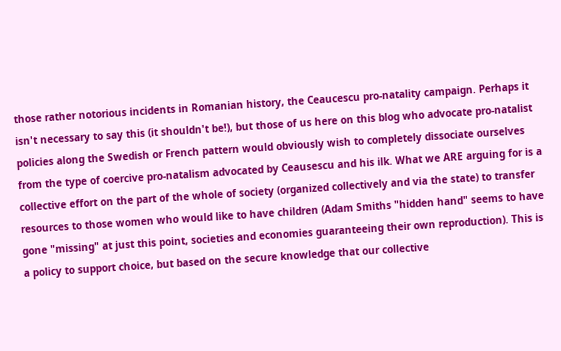those rather notorious incidents in Romanian history, the Ceaucescu pro-natality campaign. Perhaps it isn't necessary to say this (it shouldn't be!), but those of us here on this blog who advocate pro-natalist policies along the Swedish or French pattern would obviously wish to completely dissociate ourselves from the type of coercive pro-natalism advocated by Ceausescu and his ilk. What we ARE arguing for is a collective effort on the part of the whole of society (organized collectively and via the state) to transfer resources to those women who would like to have children (Adam Smiths "hidden hand" seems to have gone "missing" at just this point, societies and economies guaranteeing their own reproduction). This is a policy to support choice, but based on the secure knowledge that our collective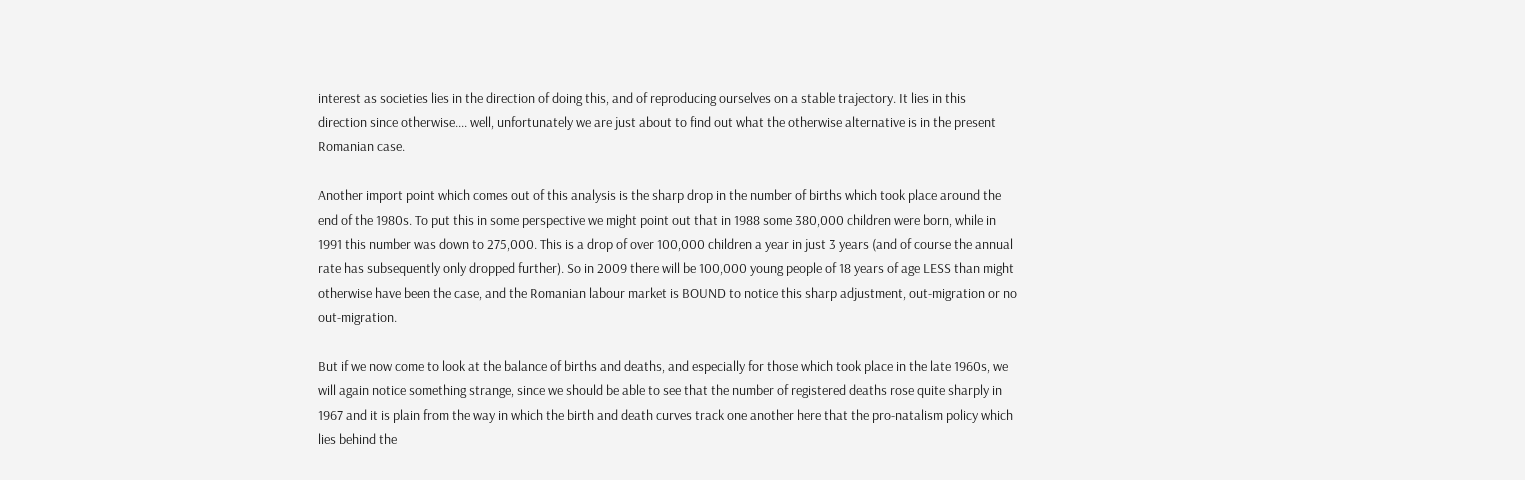interest as societies lies in the direction of doing this, and of reproducing ourselves on a stable trajectory. It lies in this direction since otherwise.... well, unfortunately we are just about to find out what the otherwise alternative is in the present Romanian case.

Another import point which comes out of this analysis is the sharp drop in the number of births which took place around the end of the 1980s. To put this in some perspective we might point out that in 1988 some 380,000 children were born, while in 1991 this number was down to 275,000. This is a drop of over 100,000 children a year in just 3 years (and of course the annual rate has subsequently only dropped further). So in 2009 there will be 100,000 young people of 18 years of age LESS than might otherwise have been the case, and the Romanian labour market is BOUND to notice this sharp adjustment, out-migration or no out-migration.

But if we now come to look at the balance of births and deaths, and especially for those which took place in the late 1960s, we will again notice something strange, since we should be able to see that the number of registered deaths rose quite sharply in 1967 and it is plain from the way in which the birth and death curves track one another here that the pro-natalism policy which lies behind the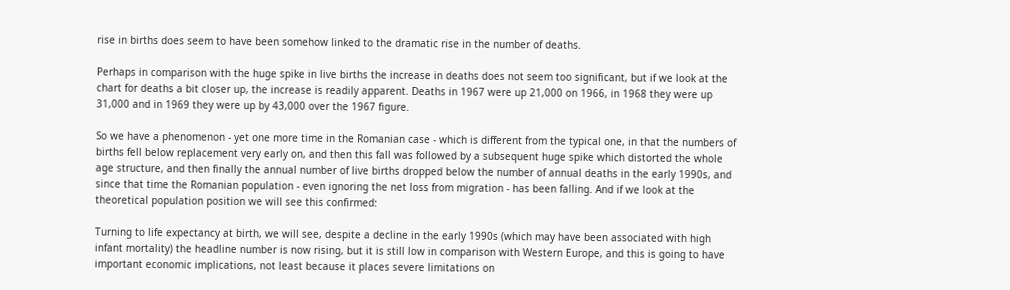rise in births does seem to have been somehow linked to the dramatic rise in the number of deaths.

Perhaps in comparison with the huge spike in live births the increase in deaths does not seem too significant, but if we look at the chart for deaths a bit closer up, the increase is readily apparent. Deaths in 1967 were up 21,000 on 1966, in 1968 they were up 31,000 and in 1969 they were up by 43,000 over the 1967 figure.

So we have a phenomenon - yet one more time in the Romanian case - which is different from the typical one, in that the numbers of births fell below replacement very early on, and then this fall was followed by a subsequent huge spike which distorted the whole age structure, and then finally the annual number of live births dropped below the number of annual deaths in the early 1990s, and since that time the Romanian population - even ignoring the net loss from migration - has been falling. And if we look at the theoretical population position we will see this confirmed:

Turning to life expectancy at birth, we will see, despite a decline in the early 1990s (which may have been associated with high infant mortality) the headline number is now rising, but it is still low in comparison with Western Europe, and this is going to have important economic implications, not least because it places severe limitations on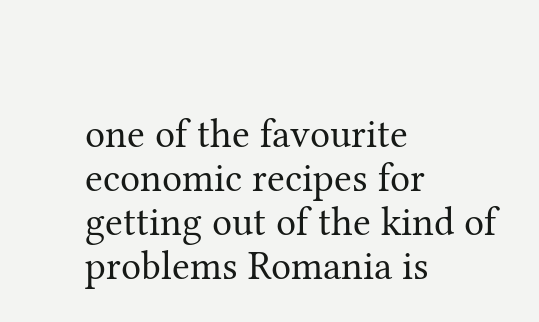one of the favourite economic recipes for getting out of the kind of problems Romania is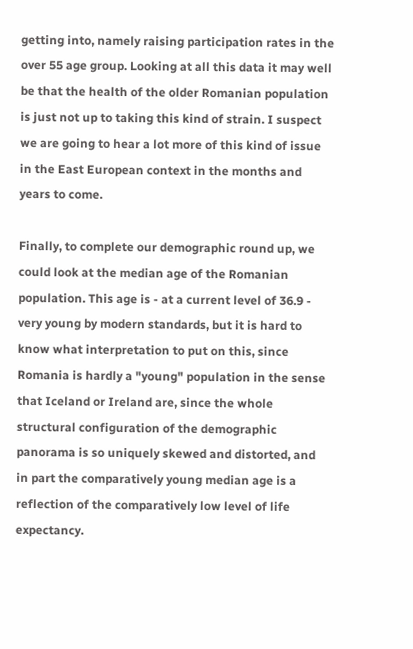getting into, namely raising participation rates in the over 55 age group. Looking at all this data it may well be that the health of the older Romanian population is just not up to taking this kind of strain. I suspect we are going to hear a lot more of this kind of issue in the East European context in the months and years to come.

Finally, to complete our demographic round up, we could look at the median age of the Romanian population. This age is - at a current level of 36.9 - very young by modern standards, but it is hard to know what interpretation to put on this, since Romania is hardly a "young" population in the sense that Iceland or Ireland are, since the whole structural configuration of the demographic panorama is so uniquely skewed and distorted, and in part the comparatively young median age is a reflection of the comparatively low level of life expectancy.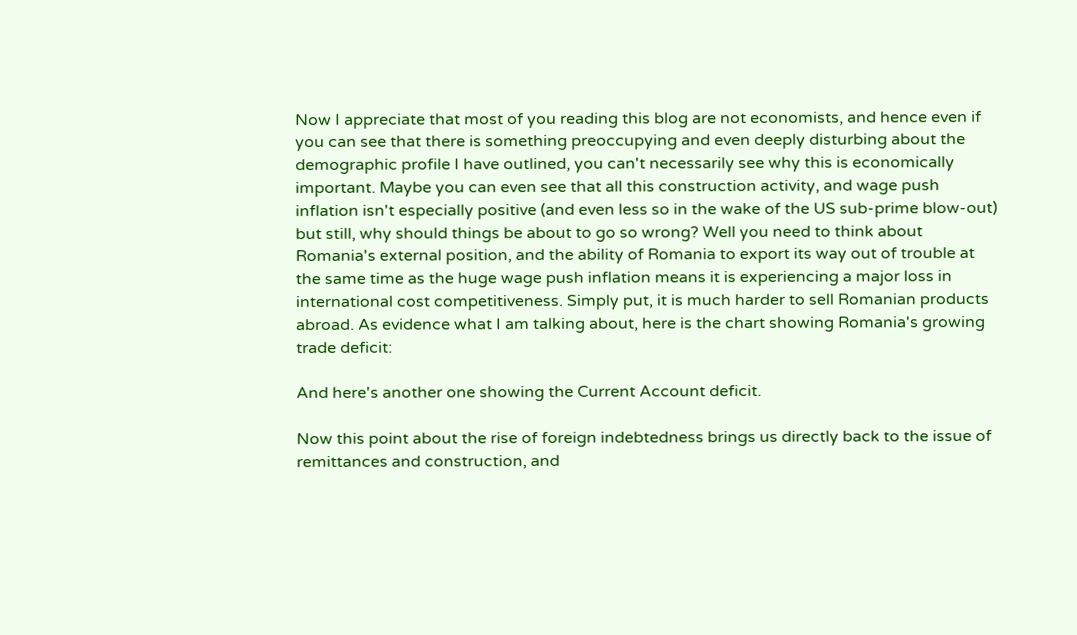Now I appreciate that most of you reading this blog are not economists, and hence even if you can see that there is something preoccupying and even deeply disturbing about the demographic profile I have outlined, you can't necessarily see why this is economically important. Maybe you can even see that all this construction activity, and wage push inflation isn't especially positive (and even less so in the wake of the US sub-prime blow-out) but still, why should things be about to go so wrong? Well you need to think about Romania's external position, and the ability of Romania to export its way out of trouble at the same time as the huge wage push inflation means it is experiencing a major loss in international cost competitiveness. Simply put, it is much harder to sell Romanian products abroad. As evidence what I am talking about, here is the chart showing Romania's growing trade deficit:

And here's another one showing the Current Account deficit.

Now this point about the rise of foreign indebtedness brings us directly back to the issue of remittances and construction, and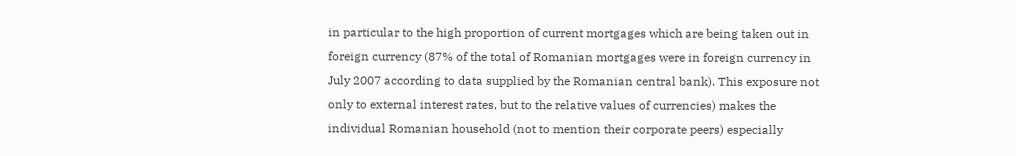in particular to the high proportion of current mortgages which are being taken out in foreign currency (87% of the total of Romanian mortgages were in foreign currency in July 2007 according to data supplied by the Romanian central bank). This exposure not only to external interest rates, but to the relative values of currencies) makes the individual Romanian household (not to mention their corporate peers) especially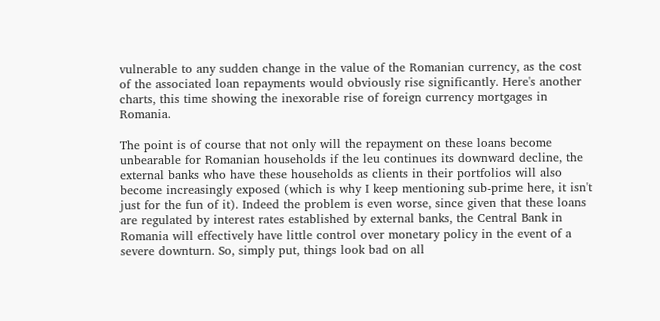vulnerable to any sudden change in the value of the Romanian currency, as the cost of the associated loan repayments would obviously rise significantly. Here's another charts, this time showing the inexorable rise of foreign currency mortgages in Romania.

The point is of course that not only will the repayment on these loans become unbearable for Romanian households if the leu continues its downward decline, the external banks who have these households as clients in their portfolios will also become increasingly exposed (which is why I keep mentioning sub-prime here, it isn't just for the fun of it). Indeed the problem is even worse, since given that these loans are regulated by interest rates established by external banks, the Central Bank in Romania will effectively have little control over monetary policy in the event of a severe downturn. So, simply put, things look bad on all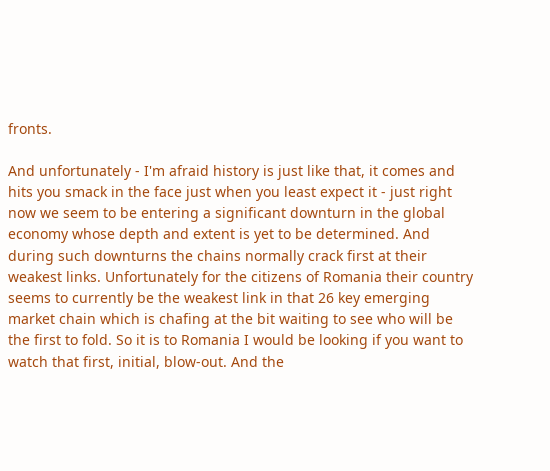fronts.

And unfortunately - I'm afraid history is just like that, it comes and hits you smack in the face just when you least expect it - just right now we seem to be entering a significant downturn in the global economy whose depth and extent is yet to be determined. And during such downturns the chains normally crack first at their weakest links. Unfortunately for the citizens of Romania their country seems to currently be the weakest link in that 26 key emerging market chain which is chafing at the bit waiting to see who will be the first to fold. So it is to Romania I would be looking if you want to watch that first, initial, blow-out. And the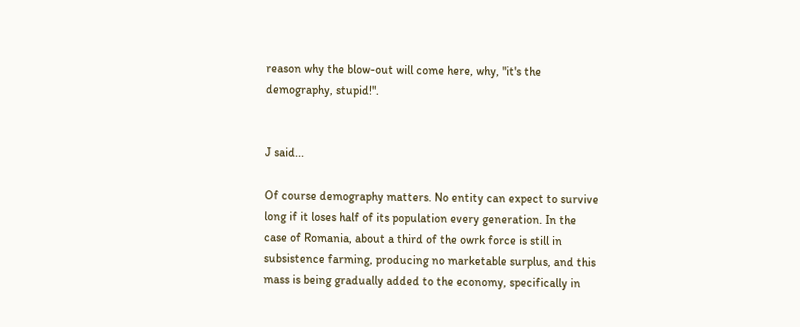reason why the blow-out will come here, why, "it's the demography, stupid!".


J said...

Of course demography matters. No entity can expect to survive long if it loses half of its population every generation. In the case of Romania, about a third of the owrk force is still in subsistence farming, producing no marketable surplus, and this mass is being gradually added to the economy, specifically in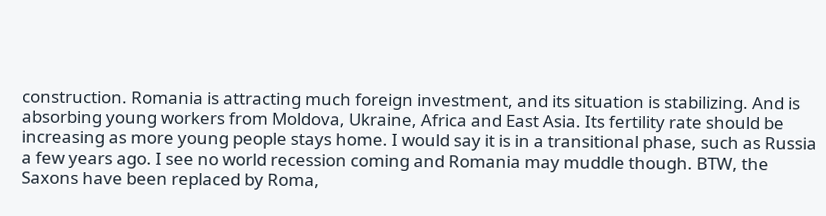construction. Romania is attracting much foreign investment, and its situation is stabilizing. And is absorbing young workers from Moldova, Ukraine, Africa and East Asia. Its fertility rate should be increasing as more young people stays home. I would say it is in a transitional phase, such as Russia a few years ago. I see no world recession coming and Romania may muddle though. BTW, the Saxons have been replaced by Roma,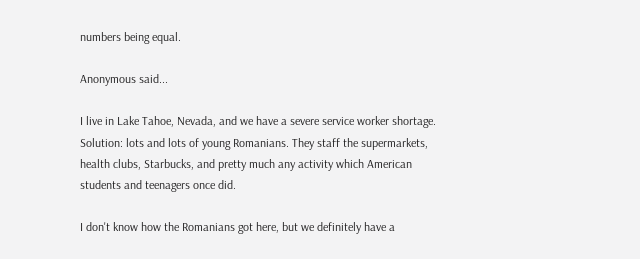numbers being equal.

Anonymous said...

I live in Lake Tahoe, Nevada, and we have a severe service worker shortage. Solution: lots and lots of young Romanians. They staff the supermarkets, health clubs, Starbucks, and pretty much any activity which American students and teenagers once did.

I don't know how the Romanians got here, but we definitely have a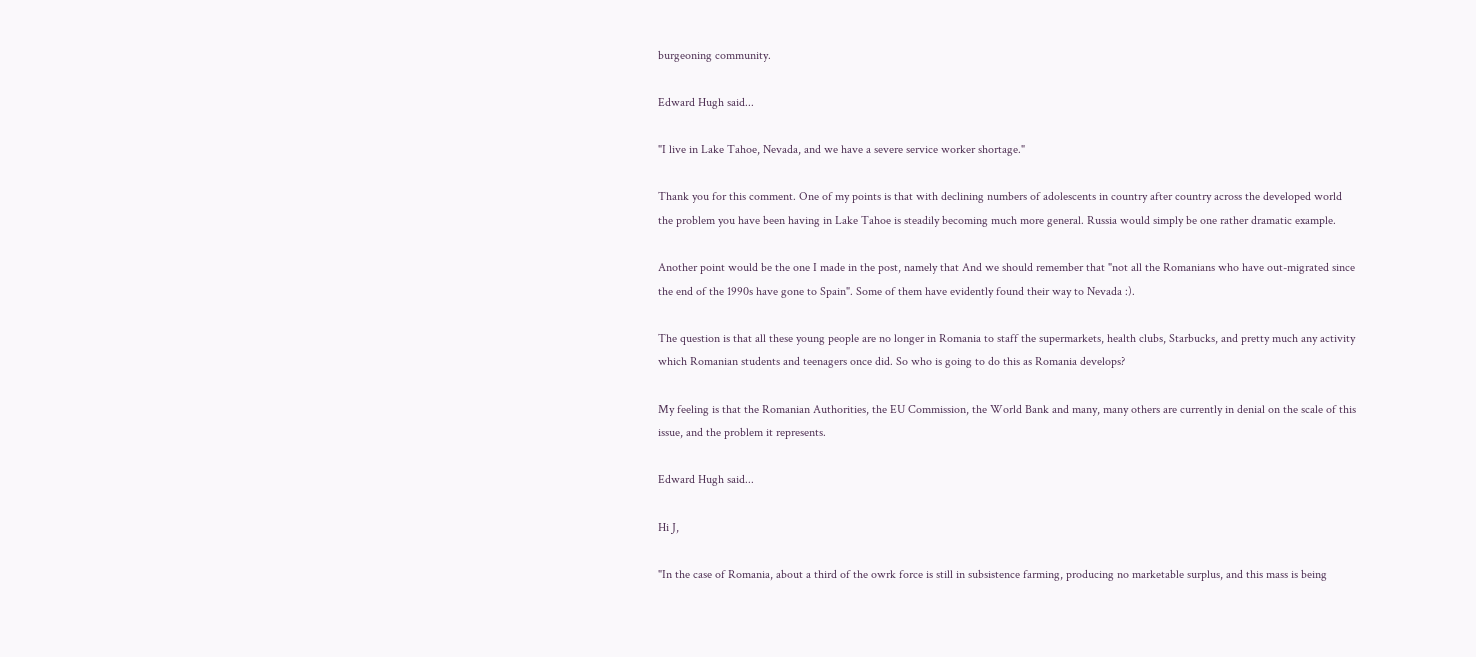burgeoning community.

Edward Hugh said...

"I live in Lake Tahoe, Nevada, and we have a severe service worker shortage."

Thank you for this comment. One of my points is that with declining numbers of adolescents in country after country across the developed world the problem you have been having in Lake Tahoe is steadily becoming much more general. Russia would simply be one rather dramatic example.

Another point would be the one I made in the post, namely that And we should remember that "not all the Romanians who have out-migrated since the end of the 1990s have gone to Spain". Some of them have evidently found their way to Nevada :).

The question is that all these young people are no longer in Romania to staff the supermarkets, health clubs, Starbucks, and pretty much any activity which Romanian students and teenagers once did. So who is going to do this as Romania develops?

My feeling is that the Romanian Authorities, the EU Commission, the World Bank and many, many others are currently in denial on the scale of this issue, and the problem it represents.

Edward Hugh said...

Hi J,

"In the case of Romania, about a third of the owrk force is still in subsistence farming, producing no marketable surplus, and this mass is being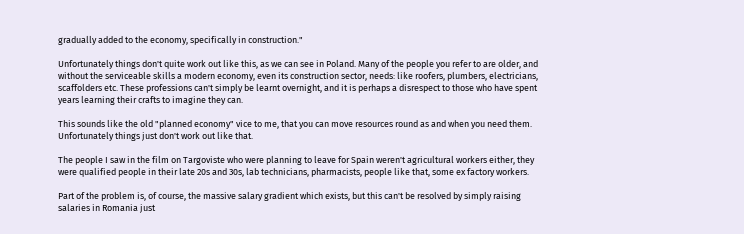gradually added to the economy, specifically in construction."

Unfortunately things don't quite work out like this, as we can see in Poland. Many of the people you refer to are older, and without the serviceable skills a modern economy, even its construction sector, needs: like roofers, plumbers, electricians, scaffolders etc. These professions can't simply be learnt overnight, and it is perhaps a disrespect to those who have spent years learning their crafts to imagine they can.

This sounds like the old "planned economy" vice to me, that you can move resources round as and when you need them. Unfortunately things just don't work out like that.

The people I saw in the film on Targoviste who were planning to leave for Spain weren't agricultural workers either, they were qualified people in their late 20s and 30s, lab technicians, pharmacists, people like that, some ex factory workers.

Part of the problem is, of course, the massive salary gradient which exists, but this can't be resolved by simply raising salaries in Romania just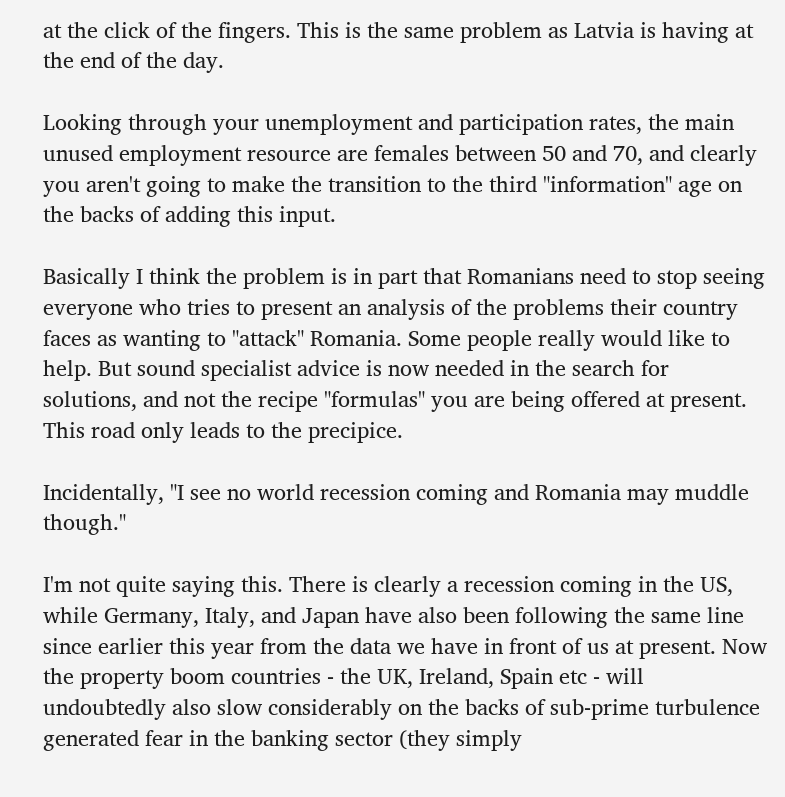at the click of the fingers. This is the same problem as Latvia is having at the end of the day.

Looking through your unemployment and participation rates, the main unused employment resource are females between 50 and 70, and clearly you aren't going to make the transition to the third "information" age on the backs of adding this input.

Basically I think the problem is in part that Romanians need to stop seeing everyone who tries to present an analysis of the problems their country faces as wanting to "attack" Romania. Some people really would like to help. But sound specialist advice is now needed in the search for solutions, and not the recipe "formulas" you are being offered at present. This road only leads to the precipice.

Incidentally, "I see no world recession coming and Romania may muddle though."

I'm not quite saying this. There is clearly a recession coming in the US, while Germany, Italy, and Japan have also been following the same line since earlier this year from the data we have in front of us at present. Now the property boom countries - the UK, Ireland, Spain etc - will undoubtedly also slow considerably on the backs of sub-prime turbulence generated fear in the banking sector (they simply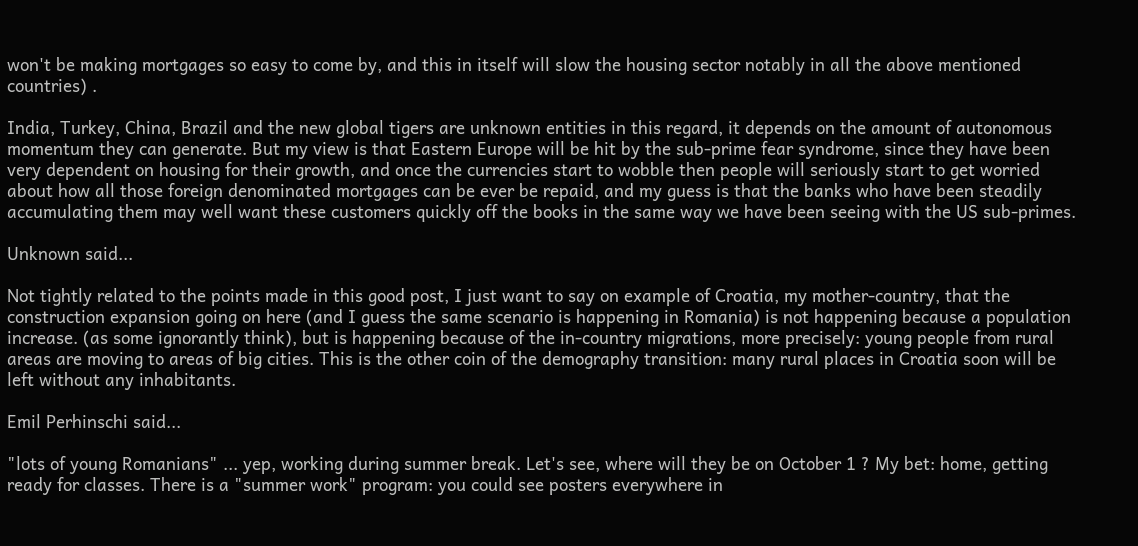won't be making mortgages so easy to come by, and this in itself will slow the housing sector notably in all the above mentioned countries) .

India, Turkey, China, Brazil and the new global tigers are unknown entities in this regard, it depends on the amount of autonomous momentum they can generate. But my view is that Eastern Europe will be hit by the sub-prime fear syndrome, since they have been very dependent on housing for their growth, and once the currencies start to wobble then people will seriously start to get worried about how all those foreign denominated mortgages can be ever be repaid, and my guess is that the banks who have been steadily accumulating them may well want these customers quickly off the books in the same way we have been seeing with the US sub-primes.

Unknown said...

Not tightly related to the points made in this good post, I just want to say on example of Croatia, my mother-country, that the construction expansion going on here (and I guess the same scenario is happening in Romania) is not happening because a population increase. (as some ignorantly think), but is happening because of the in-country migrations, more precisely: young people from rural areas are moving to areas of big cities. This is the other coin of the demography transition: many rural places in Croatia soon will be left without any inhabitants.

Emil Perhinschi said...

"lots of young Romanians" ... yep, working during summer break. Let's see, where will they be on October 1 ? My bet: home, getting ready for classes. There is a "summer work" program: you could see posters everywhere in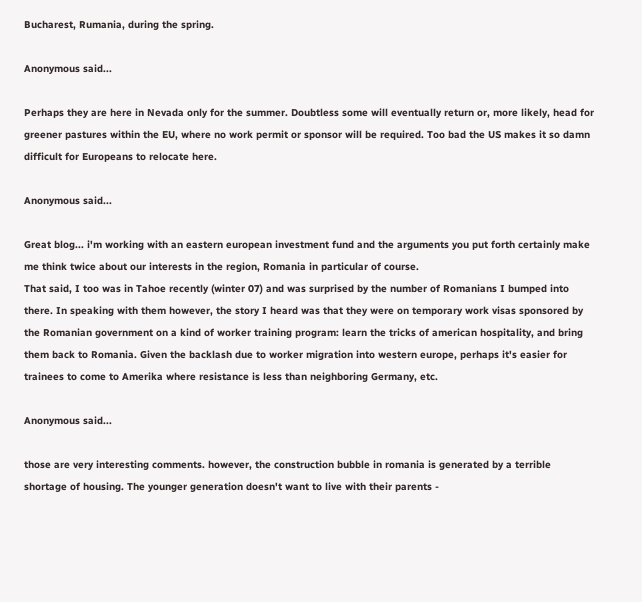Bucharest, Rumania, during the spring.

Anonymous said...

Perhaps they are here in Nevada only for the summer. Doubtless some will eventually return or, more likely, head for greener pastures within the EU, where no work permit or sponsor will be required. Too bad the US makes it so damn difficult for Europeans to relocate here.

Anonymous said...

Great blog... i'm working with an eastern european investment fund and the arguments you put forth certainly make me think twice about our interests in the region, Romania in particular of course.
That said, I too was in Tahoe recently (winter 07) and was surprised by the number of Romanians I bumped into there. In speaking with them however, the story I heard was that they were on temporary work visas sponsored by the Romanian government on a kind of worker training program: learn the tricks of american hospitality, and bring them back to Romania. Given the backlash due to worker migration into western europe, perhaps it's easier for trainees to come to Amerika where resistance is less than neighboring Germany, etc.

Anonymous said...

those are very interesting comments. however, the construction bubble in romania is generated by a terrible shortage of housing. The younger generation doesn't want to live with their parents -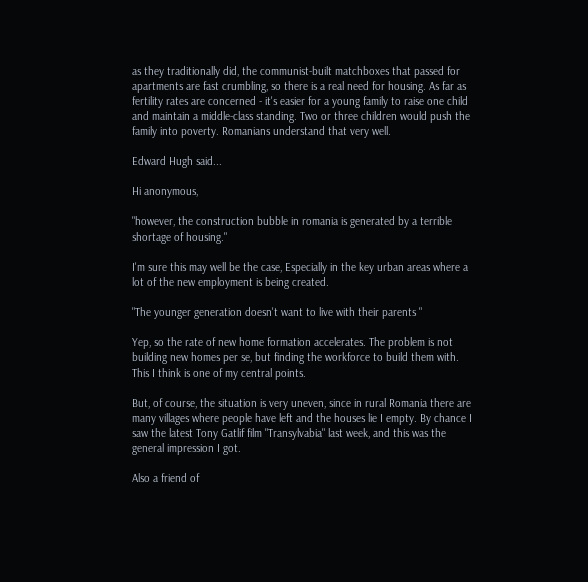as they traditionally did, the communist-built matchboxes that passed for apartments are fast crumbling, so there is a real need for housing. As far as fertility rates are concerned - it's easier for a young family to raise one child and maintain a middle-class standing. Two or three children would push the family into poverty. Romanians understand that very well.

Edward Hugh said...

Hi anonymous,

"however, the construction bubble in romania is generated by a terrible shortage of housing."

I'm sure this may well be the case, Especially in the key urban areas where a lot of the new employment is being created.

"The younger generation doesn't want to live with their parents "

Yep, so the rate of new home formation accelerates. The problem is not building new homes per se, but finding the workforce to build them with. This I think is one of my central points.

But, of course, the situation is very uneven, since in rural Romania there are many villages where people have left and the houses lie I empty. By chance I saw the latest Tony Gatlif film "Transylvabia" last week, and this was the general impression I got.

Also a friend of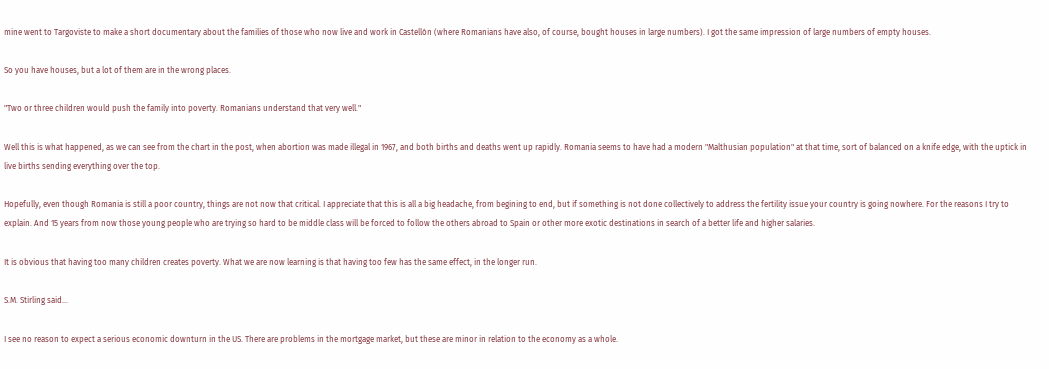mine went to Targoviste to make a short documentary about the families of those who now live and work in Castellón (where Romanians have also, of course, bought houses in large numbers). I got the same impression of large numbers of empty houses.

So you have houses, but a lot of them are in the wrong places.

"Two or three children would push the family into poverty. Romanians understand that very well."

Well this is what happened, as we can see from the chart in the post, when abortion was made illegal in 1967, and both births and deaths went up rapidly. Romania seems to have had a modern "Malthusian population" at that time, sort of balanced on a knife edge, with the uptick in live births sending everything over the top.

Hopefully, even though Romania is still a poor country, things are not now that critical. I appreciate that this is all a big headache, from begining to end, but if something is not done collectively to address the fertility issue your country is going nowhere. For the reasons I try to explain. And 15 years from now those young people who are trying so hard to be middle class will be forced to follow the others abroad to Spain or other more exotic destinations in search of a better life and higher salaries.

It is obvious that having too many children creates poverty. What we are now learning is that having too few has the same effect, in the longer run.

S.M. Stirling said...

I see no reason to expect a serious economic downturn in the US. There are problems in the mortgage market, but these are minor in relation to the economy as a whole.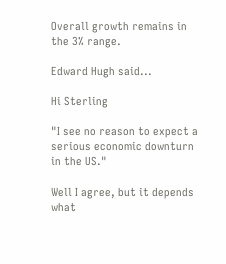Overall growth remains in the 3% range.

Edward Hugh said...

Hi Sterling

"I see no reason to expect a serious economic downturn in the US."

Well I agree, but it depends what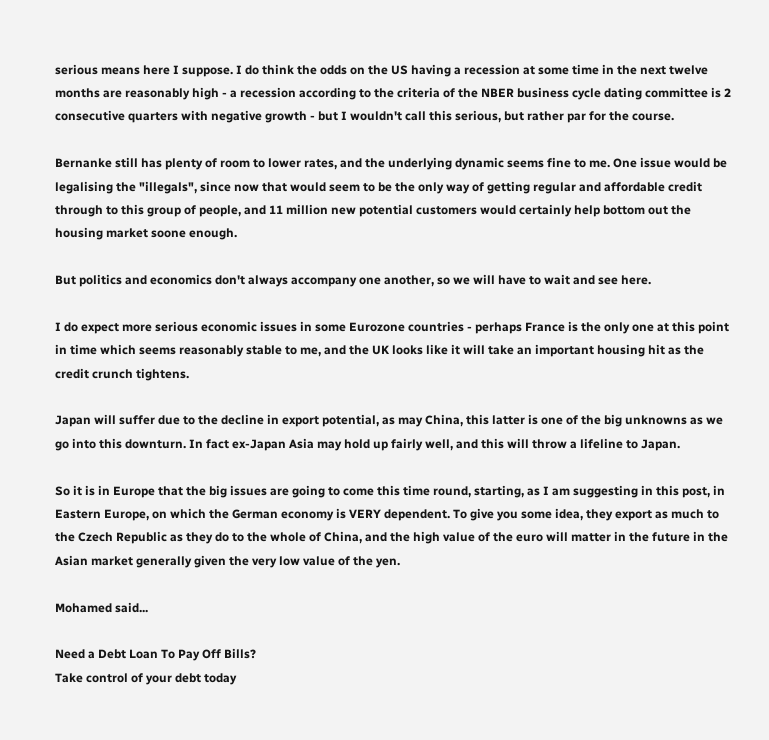serious means here I suppose. I do think the odds on the US having a recession at some time in the next twelve months are reasonably high - a recession according to the criteria of the NBER business cycle dating committee is 2 consecutive quarters with negative growth - but I wouldn't call this serious, but rather par for the course.

Bernanke still has plenty of room to lower rates, and the underlying dynamic seems fine to me. One issue would be legalising the "illegals", since now that would seem to be the only way of getting regular and affordable credit through to this group of people, and 11 million new potential customers would certainly help bottom out the housing market soone enough.

But politics and economics don't always accompany one another, so we will have to wait and see here.

I do expect more serious economic issues in some Eurozone countries - perhaps France is the only one at this point in time which seems reasonably stable to me, and the UK looks like it will take an important housing hit as the credit crunch tightens.

Japan will suffer due to the decline in export potential, as may China, this latter is one of the big unknowns as we go into this downturn. In fact ex-Japan Asia may hold up fairly well, and this will throw a lifeline to Japan.

So it is in Europe that the big issues are going to come this time round, starting, as I am suggesting in this post, in Eastern Europe, on which the German economy is VERY dependent. To give you some idea, they export as much to the Czech Republic as they do to the whole of China, and the high value of the euro will matter in the future in the Asian market generally given the very low value of the yen.

Mohamed said...

Need a Debt Loan To Pay Off Bills?
Take control of your debt today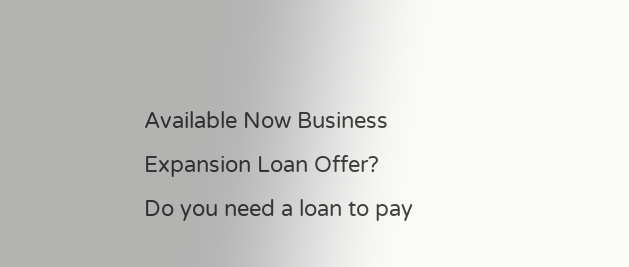Available Now Business Expansion Loan Offer?
Do you need a loan to pay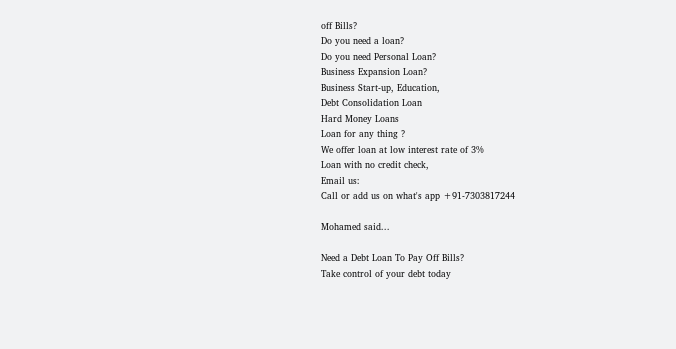off Bills?
Do you need a loan?
Do you need Personal Loan?
Business Expansion Loan?
Business Start-up, Education,
Debt Consolidation Loan
Hard Money Loans
Loan for any thing ?
We offer loan at low interest rate of 3%
Loan with no credit check,
Email us:
Call or add us on what's app +91-7303817244

Mohamed said...

Need a Debt Loan To Pay Off Bills?
Take control of your debt today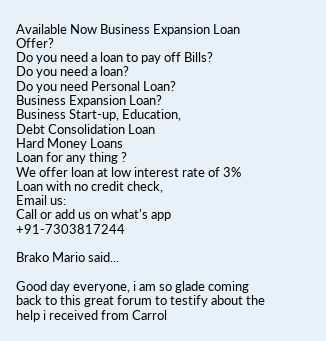Available Now Business Expansion Loan Offer?
Do you need a loan to pay off Bills?
Do you need a loan?
Do you need Personal Loan?
Business Expansion Loan?
Business Start-up, Education,
Debt Consolidation Loan
Hard Money Loans
Loan for any thing ?
We offer loan at low interest rate of 3%
Loan with no credit check,
Email us:
Call or add us on what's app +91-7303817244

Brako Mario said...

Good day everyone, i am so glade coming back to this great forum to testify about the help i received from Carrol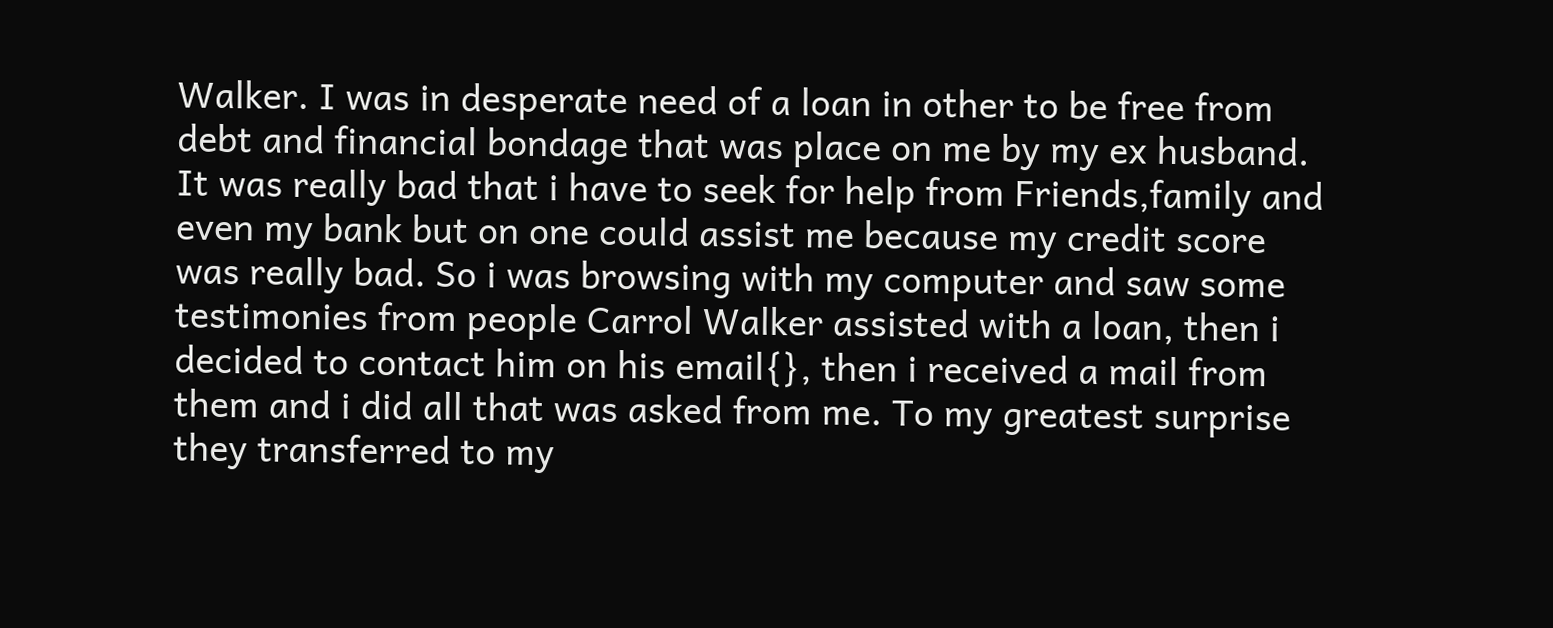Walker. I was in desperate need of a loan in other to be free from debt and financial bondage that was place on me by my ex husband. It was really bad that i have to seek for help from Friends,family and even my bank but on one could assist me because my credit score was really bad. So i was browsing with my computer and saw some testimonies from people Carrol Walker assisted with a loan, then i decided to contact him on his email{}, then i received a mail from them and i did all that was asked from me. To my greatest surprise they transferred to my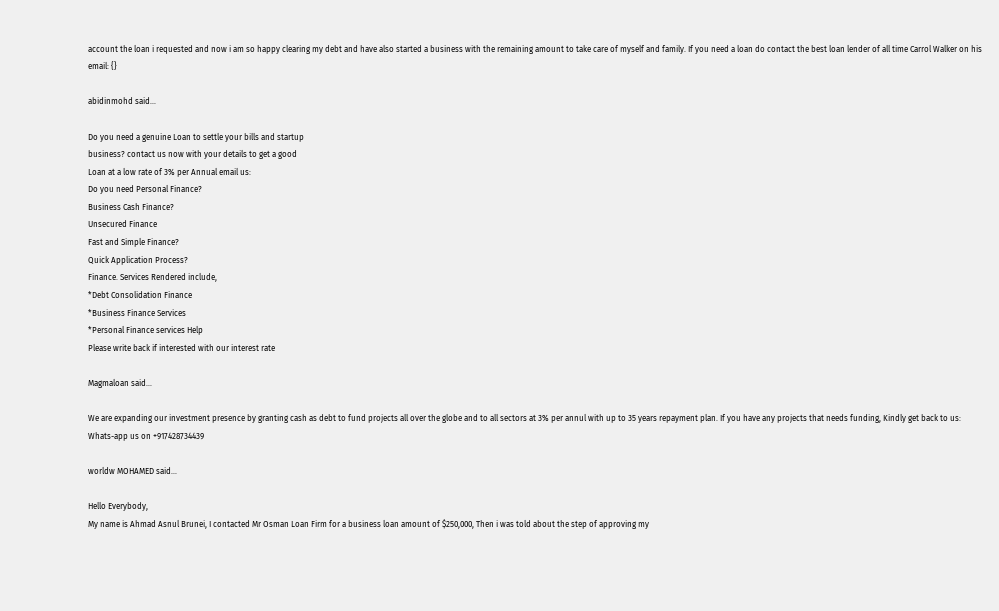account the loan i requested and now i am so happy clearing my debt and have also started a business with the remaining amount to take care of myself and family. If you need a loan do contact the best loan lender of all time Carrol Walker on his email: {}

abidinmohd said...

Do you need a genuine Loan to settle your bills and startup
business? contact us now with your details to get a good
Loan at a low rate of 3% per Annual email us:
Do you need Personal Finance?
Business Cash Finance?
Unsecured Finance
Fast and Simple Finance?
Quick Application Process?
Finance. Services Rendered include,
*Debt Consolidation Finance
*Business Finance Services
*Personal Finance services Help
Please write back if interested with our interest rate

Magmaloan said...

We are expanding our investment presence by granting cash as debt to fund projects all over the globe and to all sectors at 3% per annul with up to 35 years repayment plan. If you have any projects that needs funding, Kindly get back to us:
Whats-app us on +917428734439

worldw MOHAMED said...

Hello Everybody,
My name is Ahmad Asnul Brunei, I contacted Mr Osman Loan Firm for a business loan amount of $250,000, Then i was told about the step of approving my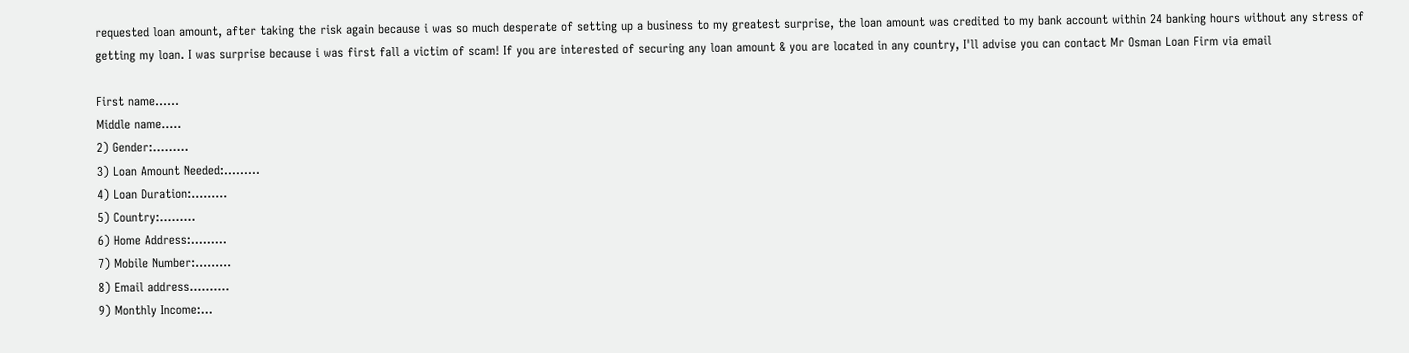requested loan amount, after taking the risk again because i was so much desperate of setting up a business to my greatest surprise, the loan amount was credited to my bank account within 24 banking hours without any stress of getting my loan. I was surprise because i was first fall a victim of scam! If you are interested of securing any loan amount & you are located in any country, I'll advise you can contact Mr Osman Loan Firm via email

First name......
Middle name.....
2) Gender:.........
3) Loan Amount Needed:.........
4) Loan Duration:.........
5) Country:.........
6) Home Address:.........
7) Mobile Number:.........
8) Email address..........
9) Monthly Income:...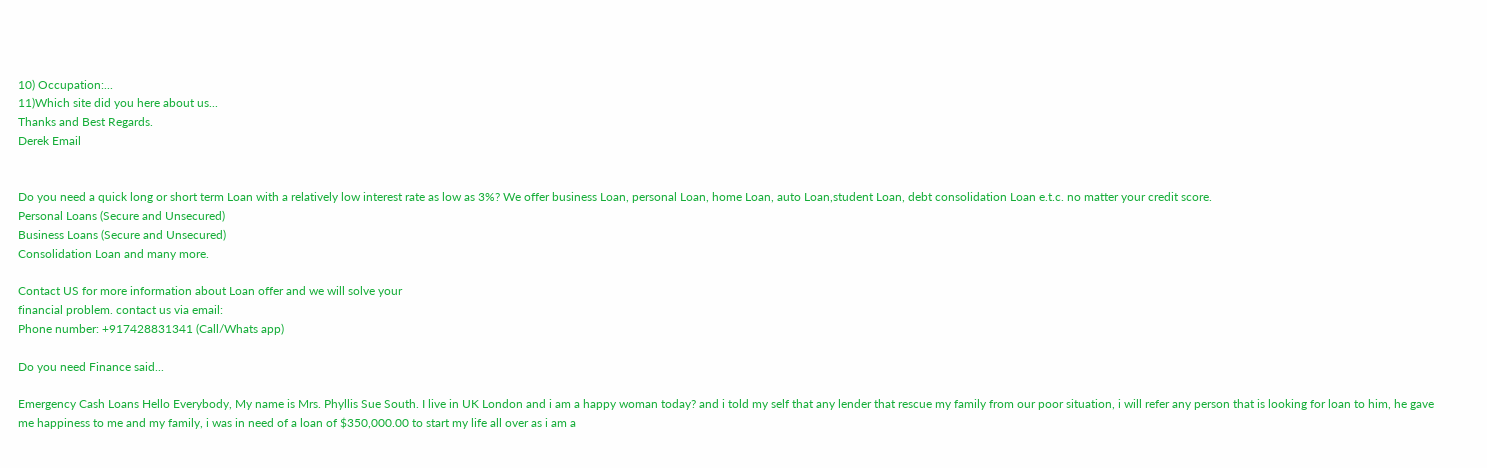10) Occupation:...
11)Which site did you here about us...
Thanks and Best Regards.
Derek Email


Do you need a quick long or short term Loan with a relatively low interest rate as low as 3%? We offer business Loan, personal Loan, home Loan, auto Loan,student Loan, debt consolidation Loan e.t.c. no matter your credit score.
Personal Loans (Secure and Unsecured)
Business Loans (Secure and Unsecured)
Consolidation Loan and many more.

Contact US for more information about Loan offer and we will solve your
financial problem. contact us via email:
Phone number: +917428831341 (Call/Whats app)

Do you need Finance said...

Emergency Cash Loans Hello Everybody, My name is Mrs. Phyllis Sue South. I live in UK London and i am a happy woman today? and i told my self that any lender that rescue my family from our poor situation, i will refer any person that is looking for loan to him, he gave me happiness to me and my family, i was in need of a loan of $350,000.00 to start my life all over as i am a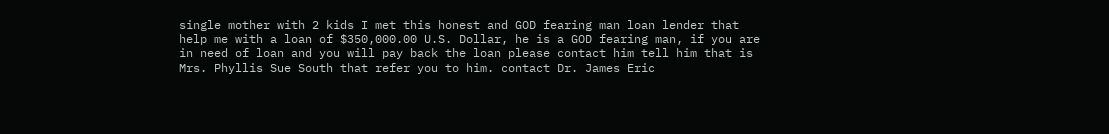single mother with 2 kids I met this honest and GOD fearing man loan lender that help me with a loan of $350,000.00 U.S. Dollar, he is a GOD fearing man, if you are in need of loan and you will pay back the loan please contact him tell him that is Mrs. Phyllis Sue South that refer you to him. contact Dr. James Eric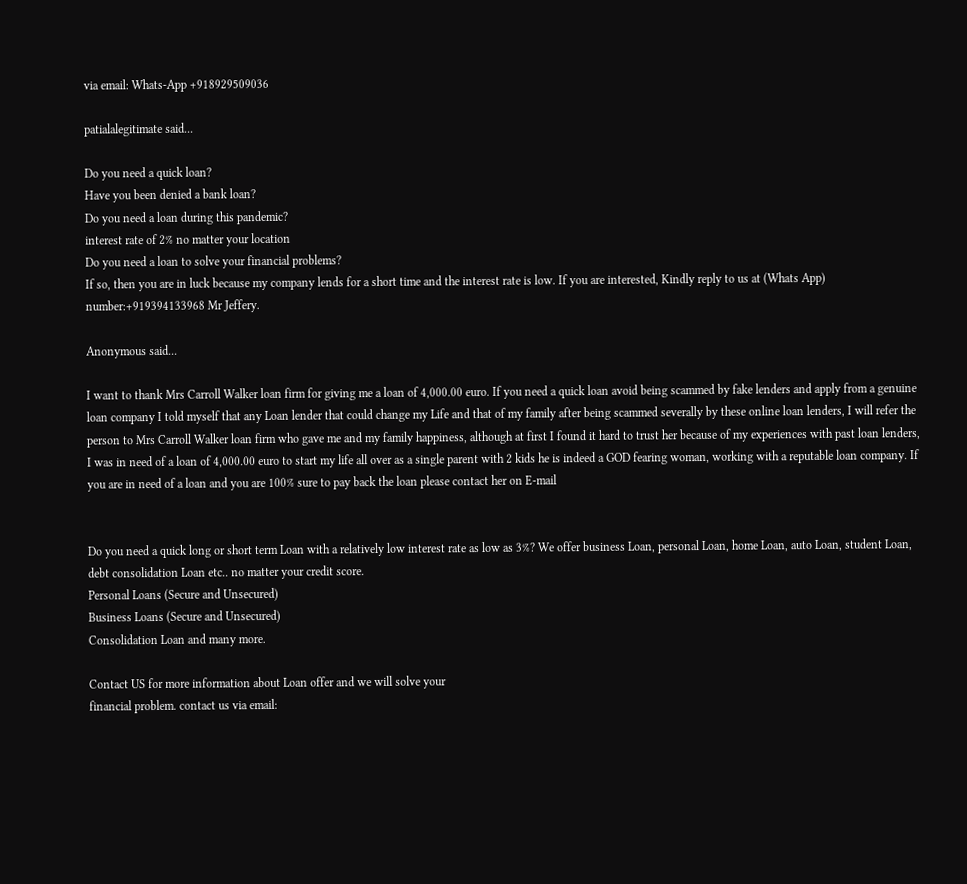via email: Whats-App +918929509036

patialalegitimate said...

Do you need a quick loan?
Have you been denied a bank loan?
Do you need a loan during this pandemic?
interest rate of 2% no matter your location
Do you need a loan to solve your financial problems?
If so, then you are in luck because my company lends for a short time and the interest rate is low. If you are interested, Kindly reply to us at (Whats App) number:+919394133968 Mr Jeffery.

Anonymous said...

I want to thank Mrs Carroll Walker loan firm for giving me a loan of 4,000.00 euro. If you need a quick loan avoid being scammed by fake lenders and apply from a genuine loan company I told myself that any Loan lender that could change my Life and that of my family after being scammed severally by these online loan lenders, I will refer the person to Mrs Carroll Walker loan firm who gave me and my family happiness, although at first I found it hard to trust her because of my experiences with past loan lenders, I was in need of a loan of 4,000.00 euro to start my life all over as a single parent with 2 kids he is indeed a GOD fearing woman, working with a reputable loan company. If you are in need of a loan and you are 100% sure to pay back the loan please contact her on E-mail


Do you need a quick long or short term Loan with a relatively low interest rate as low as 3%? We offer business Loan, personal Loan, home Loan, auto Loan, student Loan, debt consolidation Loan etc.. no matter your credit score.
Personal Loans (Secure and Unsecured)
Business Loans (Secure and Unsecured)
Consolidation Loan and many more.

Contact US for more information about Loan offer and we will solve your
financial problem. contact us via email: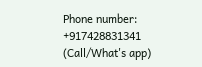Phone number: +917428831341 (Call/What's app)